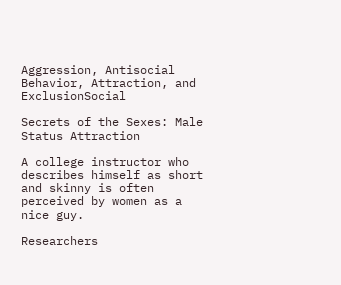Aggression, Antisocial Behavior, Attraction, and ExclusionSocial

Secrets of the Sexes: Male Status Attraction

A college instructor who describes himself as short and skinny is often perceived by women as a nice guy.

Researchers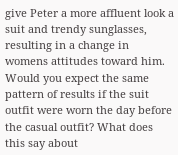give Peter a more affluent look a suit and trendy sunglasses, resulting in a change in womens attitudes toward him. Would you expect the same pattern of results if the suit outfit were worn the day before the casual outfit? What does this say about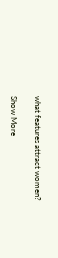what features attract women?

Show More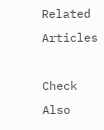Related Articles

Check Also